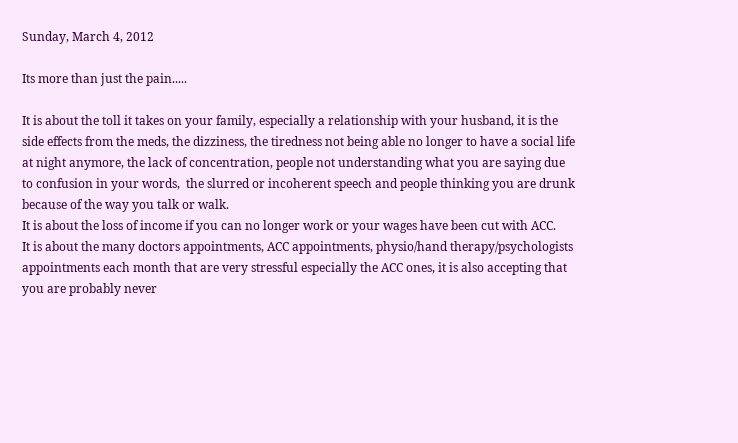Sunday, March 4, 2012

Its more than just the pain.....

It is about the toll it takes on your family, especially a relationship with your husband, it is the side effects from the meds, the dizziness, the tiredness not being able no longer to have a social life at night anymore, the lack of concentration, people not understanding what you are saying due to confusion in your words,  the slurred or incoherent speech and people thinking you are drunk because of the way you talk or walk.
It is about the loss of income if you can no longer work or your wages have been cut with ACC.
It is about the many doctors appointments, ACC appointments, physio/hand therapy/psychologists appointments each month that are very stressful especially the ACC ones, it is also accepting that you are probably never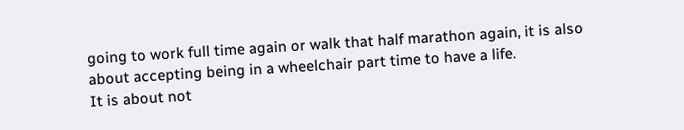going to work full time again or walk that half marathon again, it is also about accepting being in a wheelchair part time to have a life.
It is about not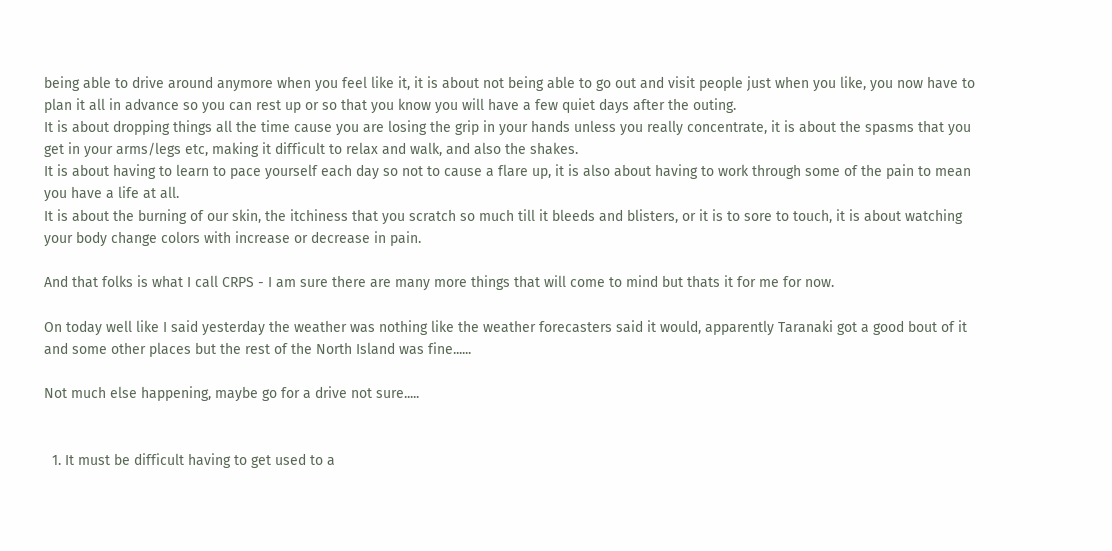being able to drive around anymore when you feel like it, it is about not being able to go out and visit people just when you like, you now have to plan it all in advance so you can rest up or so that you know you will have a few quiet days after the outing.
It is about dropping things all the time cause you are losing the grip in your hands unless you really concentrate, it is about the spasms that you get in your arms/legs etc, making it difficult to relax and walk, and also the shakes.
It is about having to learn to pace yourself each day so not to cause a flare up, it is also about having to work through some of the pain to mean you have a life at all.
It is about the burning of our skin, the itchiness that you scratch so much till it bleeds and blisters, or it is to sore to touch, it is about watching your body change colors with increase or decrease in pain.

And that folks is what I call CRPS - I am sure there are many more things that will come to mind but thats it for me for now.

On today well like I said yesterday the weather was nothing like the weather forecasters said it would, apparently Taranaki got a good bout of it and some other places but the rest of the North Island was fine......

Not much else happening, maybe go for a drive not sure.....


  1. It must be difficult having to get used to a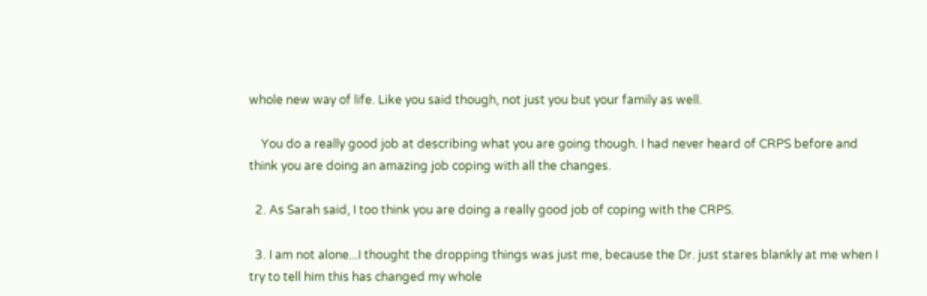whole new way of life. Like you said though, not just you but your family as well.

    You do a really good job at describing what you are going though. I had never heard of CRPS before and think you are doing an amazing job coping with all the changes.

  2. As Sarah said, I too think you are doing a really good job of coping with the CRPS.

  3. I am not alone...I thought the dropping things was just me, because the Dr. just stares blankly at me when I try to tell him this has changed my whole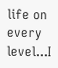life on every level...I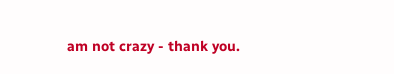am not crazy - thank you.